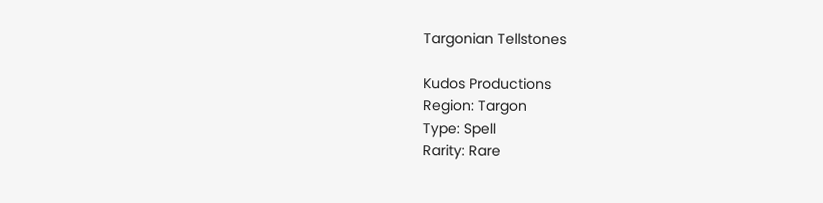Targonian Tellstones

Kudos Productions
Region: Targon
Type: Spell
Rarity: Rare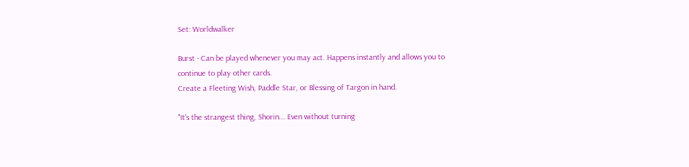Set: Worldwalker

Burst - Can be played whenever you may act. Happens instantly and allows you to continue to play other cards.
Create a Fleeting Wish, Paddle Star, or Blessing of Targon in hand.

"It's the strangest thing, Shorin... Even without turning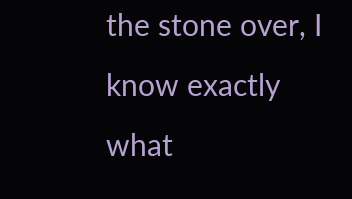the stone over, I know exactly what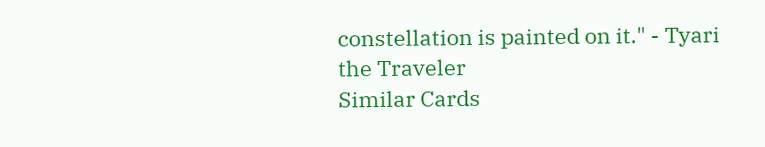constellation is painted on it." - Tyari the Traveler
Similar Cards